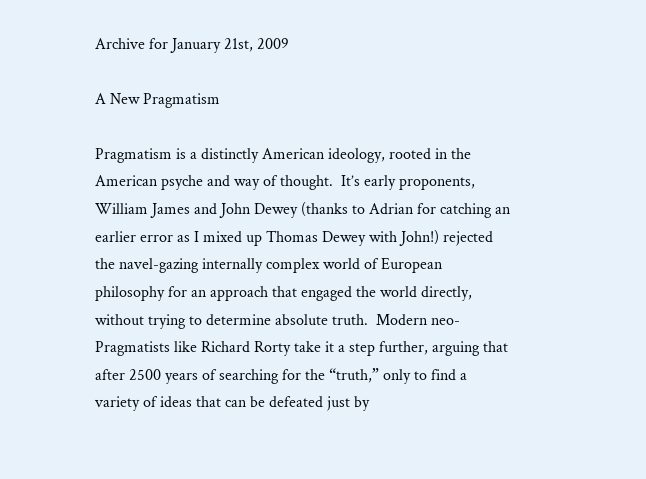Archive for January 21st, 2009

A New Pragmatism

Pragmatism is a distinctly American ideology, rooted in the American psyche and way of thought.  It’s early proponents, William James and John Dewey (thanks to Adrian for catching an earlier error as I mixed up Thomas Dewey with John!) rejected the navel-gazing internally complex world of European philosophy for an approach that engaged the world directly, without trying to determine absolute truth.  Modern neo-Pragmatists like Richard Rorty take it a step further, arguing that after 2500 years of searching for the “truth,” only to find a variety of ideas that can be defeated just by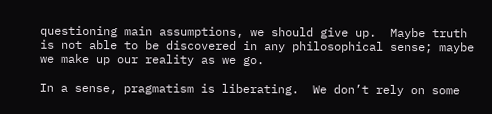questioning main assumptions, we should give up.  Maybe truth is not able to be discovered in any philosophical sense; maybe we make up our reality as we go.

In a sense, pragmatism is liberating.  We don’t rely on some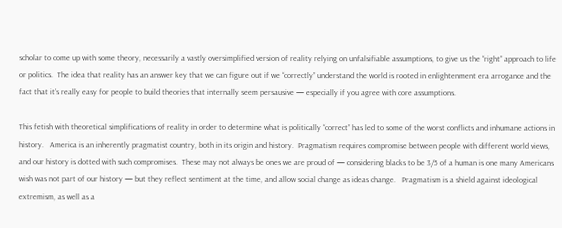scholar to come up with some theory, necessarily a vastly oversimplified version of reality relying on unfalsifiable assumptions, to give us the “right” approach to life or politics.  The idea that reality has an answer key that we can figure out if we “correctly” understand the world is rooted in enlightenment era arrogance and the fact that it’s really easy for people to build theories that internally seem persausive — especially if you agree with core assumptions.

This fetish with theoretical simplifications of reality in order to determine what is politically “correct” has led to some of the worst conflicts and inhumane actions in history.   America is an inherently pragmatist country, both in its origin and history.  Pragmatism requires compromise between people with different world views, and our history is dotted with such compromises.  These may not always be ones we are proud of — considering blacks to be 3/5 of a human is one many Americans wish was not part of our history — but they reflect sentiment at the time, and allow social change as ideas change.   Pragmatism is a shield against ideological extremism, as well as a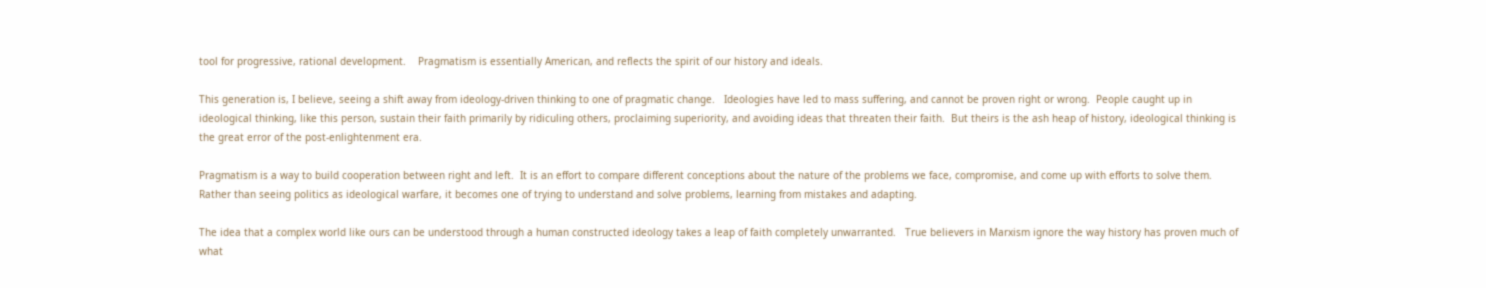tool for progressive, rational development.    Pragmatism is essentially American, and reflects the spirit of our history and ideals.

This generation is, I believe, seeing a shift away from ideology-driven thinking to one of pragmatic change.   Ideologies have led to mass suffering, and cannot be proven right or wrong.  People caught up in ideological thinking, like this person, sustain their faith primarily by ridiculing others, proclaiming superiority, and avoiding ideas that threaten their faith.  But theirs is the ash heap of history, ideological thinking is the great error of the post-enlightenment era.

Pragmatism is a way to build cooperation between right and left.  It is an effort to compare different conceptions about the nature of the problems we face, compromise, and come up with efforts to solve them.  Rather than seeing politics as ideological warfare, it becomes one of trying to understand and solve problems, learning from mistakes and adapting.

The idea that a complex world like ours can be understood through a human constructed ideology takes a leap of faith completely unwarranted.   True believers in Marxism ignore the way history has proven much of what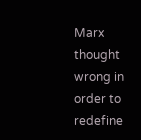Marx thought wrong in order to redefine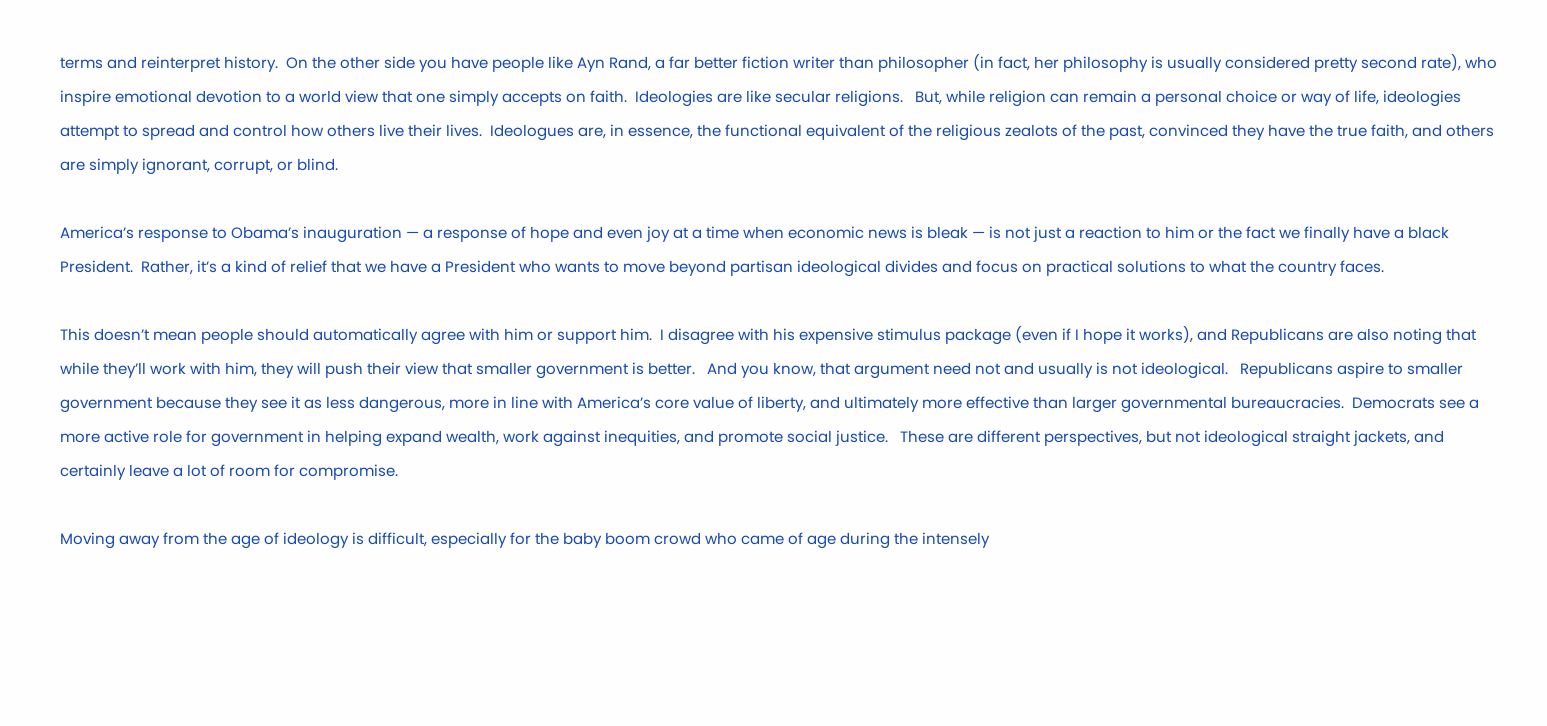terms and reinterpret history.  On the other side you have people like Ayn Rand, a far better fiction writer than philosopher (in fact, her philosophy is usually considered pretty second rate), who inspire emotional devotion to a world view that one simply accepts on faith.  Ideologies are like secular religions.   But, while religion can remain a personal choice or way of life, ideologies attempt to spread and control how others live their lives.  Ideologues are, in essence, the functional equivalent of the religious zealots of the past, convinced they have the true faith, and others are simply ignorant, corrupt, or blind.

America’s response to Obama’s inauguration — a response of hope and even joy at a time when economic news is bleak — is not just a reaction to him or the fact we finally have a black President.  Rather, it’s a kind of relief that we have a President who wants to move beyond partisan ideological divides and focus on practical solutions to what the country faces.

This doesn’t mean people should automatically agree with him or support him.  I disagree with his expensive stimulus package (even if I hope it works), and Republicans are also noting that while they’ll work with him, they will push their view that smaller government is better.   And you know, that argument need not and usually is not ideological.   Republicans aspire to smaller government because they see it as less dangerous, more in line with America’s core value of liberty, and ultimately more effective than larger governmental bureaucracies.  Democrats see a more active role for government in helping expand wealth, work against inequities, and promote social justice.   These are different perspectives, but not ideological straight jackets, and certainly leave a lot of room for compromise.

Moving away from the age of ideology is difficult, especially for the baby boom crowd who came of age during the intensely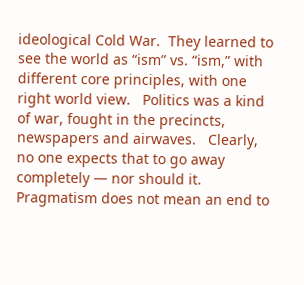ideological Cold War.  They learned to see the world as “ism” vs. “ism,” with different core principles, with one right world view.   Politics was a kind of war, fought in the precincts, newspapers and airwaves.   Clearly, no one expects that to go away completely — nor should it.  Pragmatism does not mean an end to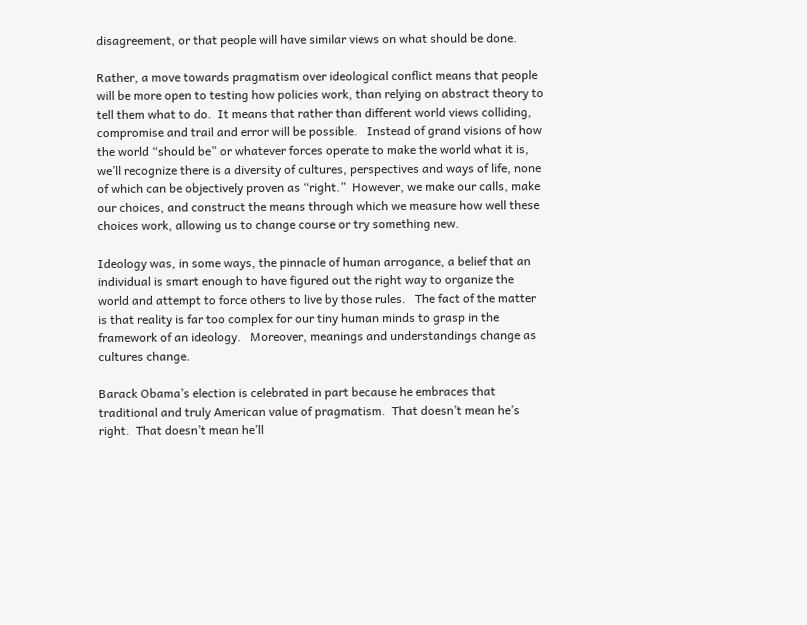disagreement, or that people will have similar views on what should be done.

Rather, a move towards pragmatism over ideological conflict means that people will be more open to testing how policies work, than relying on abstract theory to tell them what to do.  It means that rather than different world views colliding, compromise and trail and error will be possible.   Instead of grand visions of how the world “should be” or whatever forces operate to make the world what it is, we’ll recognize there is a diversity of cultures, perspectives and ways of life, none of which can be objectively proven as “right.”  However, we make our calls, make our choices, and construct the means through which we measure how well these choices work, allowing us to change course or try something new.

Ideology was, in some ways, the pinnacle of human arrogance, a belief that an individual is smart enough to have figured out the right way to organize the world and attempt to force others to live by those rules.   The fact of the matter is that reality is far too complex for our tiny human minds to grasp in the framework of an ideology.   Moreover, meanings and understandings change as cultures change.

Barack Obama’s election is celebrated in part because he embraces that traditional and truly American value of pragmatism.  That doesn’t mean he’s right.  That doesn’t mean he’ll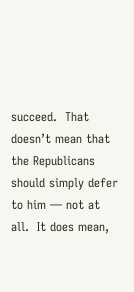succeed.  That doesn’t mean that the Republicans should simply defer to him — not at all.  It does mean,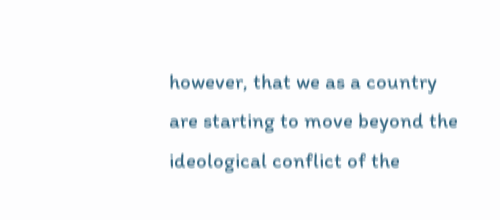however, that we as a country are starting to move beyond the ideological conflict of the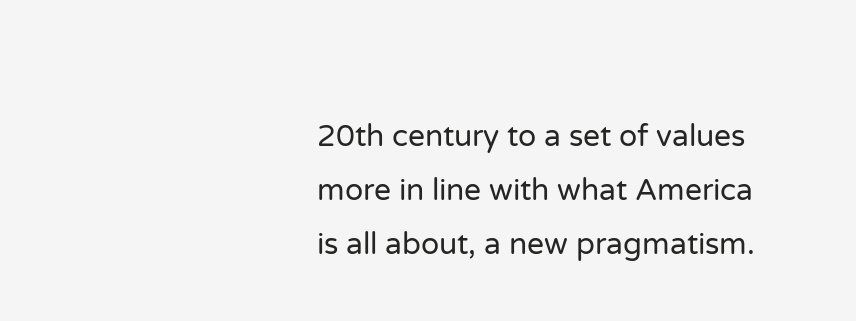20th century to a set of values more in line with what America is all about, a new pragmatism.